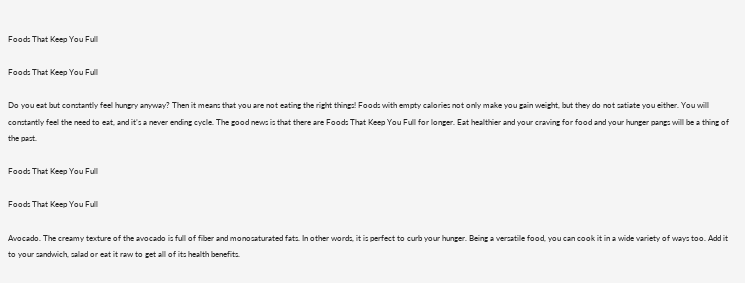Foods That Keep You Full

Foods That Keep You Full

Do you eat but constantly feel hungry anyway? Then it means that you are not eating the right things! Foods with empty calories not only make you gain weight, but they do not satiate you either. You will constantly feel the need to eat, and it’s a never ending cycle. The good news is that there are Foods That Keep You Full for longer. Eat healthier and your craving for food and your hunger pangs will be a thing of the past.

Foods That Keep You Full

Foods That Keep You Full

Avocado. The creamy texture of the avocado is full of fiber and monosaturated fats. In other words, it is perfect to curb your hunger. Being a versatile food, you can cook it in a wide variety of ways too. Add it to your sandwich, salad or eat it raw to get all of its health benefits.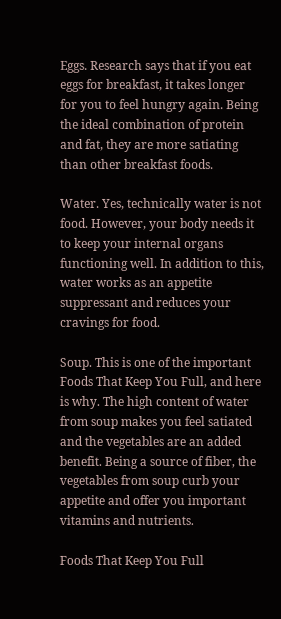Eggs. Research says that if you eat eggs for breakfast, it takes longer for you to feel hungry again. Being the ideal combination of protein and fat, they are more satiating than other breakfast foods.

Water. Yes, technically water is not food. However, your body needs it to keep your internal organs functioning well. In addition to this, water works as an appetite suppressant and reduces your cravings for food.

Soup. This is one of the important Foods That Keep You Full, and here is why. The high content of water from soup makes you feel satiated and the vegetables are an added benefit. Being a source of fiber, the vegetables from soup curb your appetite and offer you important vitamins and nutrients.

Foods That Keep You Full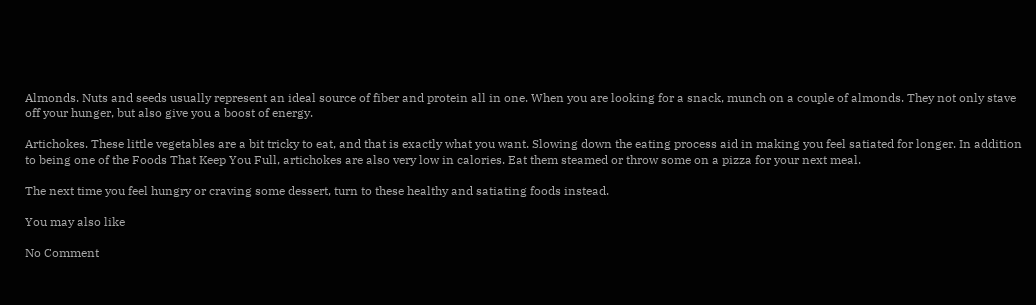Almonds. Nuts and seeds usually represent an ideal source of fiber and protein all in one. When you are looking for a snack, munch on a couple of almonds. They not only stave off your hunger, but also give you a boost of energy.

Artichokes. These little vegetables are a bit tricky to eat, and that is exactly what you want. Slowing down the eating process aid in making you feel satiated for longer. In addition to being one of the Foods That Keep You Full, artichokes are also very low in calories. Eat them steamed or throw some on a pizza for your next meal.

The next time you feel hungry or craving some dessert, turn to these healthy and satiating foods instead.

You may also like

No Comment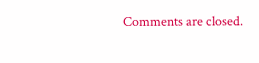Comments are closed.